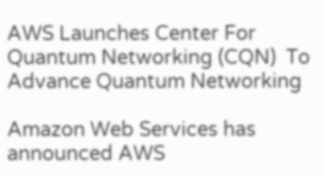AWS Launches Center For Quantum Networking (CQN)  To Advance Quantum Networking

Amazon Web Services has announced AWS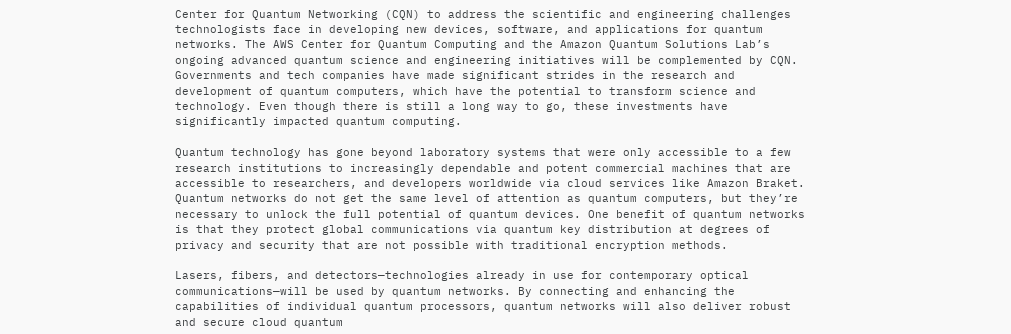Center for Quantum Networking (CQN) to address the scientific and engineering challenges technologists face in developing new devices, software, and applications for quantum networks. The AWS Center for Quantum Computing and the Amazon Quantum Solutions Lab’s ongoing advanced quantum science and engineering initiatives will be complemented by CQN. Governments and tech companies have made significant strides in the research and development of quantum computers, which have the potential to transform science and technology. Even though there is still a long way to go, these investments have significantly impacted quantum computing.

Quantum technology has gone beyond laboratory systems that were only accessible to a few research institutions to increasingly dependable and potent commercial machines that are accessible to researchers, and developers worldwide via cloud services like Amazon Braket. Quantum networks do not get the same level of attention as quantum computers, but they’re necessary to unlock the full potential of quantum devices. One benefit of quantum networks is that they protect global communications via quantum key distribution at degrees of privacy and security that are not possible with traditional encryption methods.

Lasers, fibers, and detectors—technologies already in use for contemporary optical communications—will be used by quantum networks. By connecting and enhancing the capabilities of individual quantum processors, quantum networks will also deliver robust and secure cloud quantum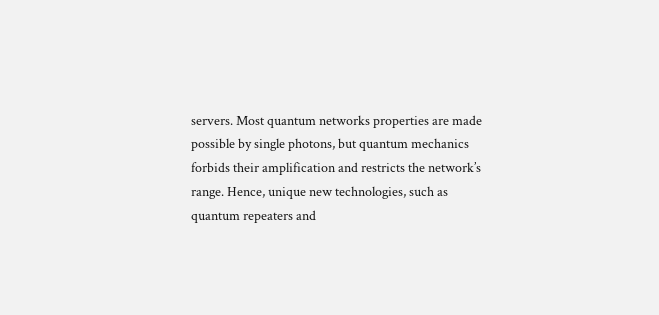servers. Most quantum networks properties are made possible by single photons, but quantum mechanics forbids their amplification and restricts the network’s range. Hence, unique new technologies, such as quantum repeaters and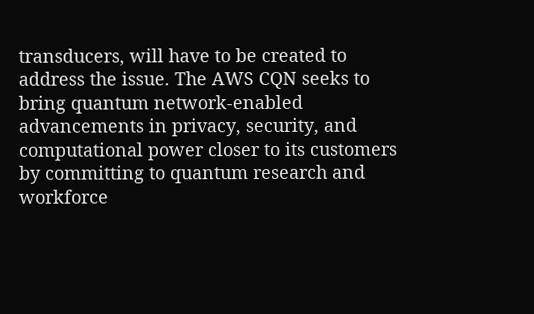transducers, will have to be created to address the issue. The AWS CQN seeks to bring quantum network-enabled advancements in privacy, security, and computational power closer to its customers by committing to quantum research and workforce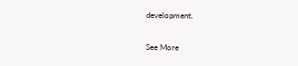development.

See More